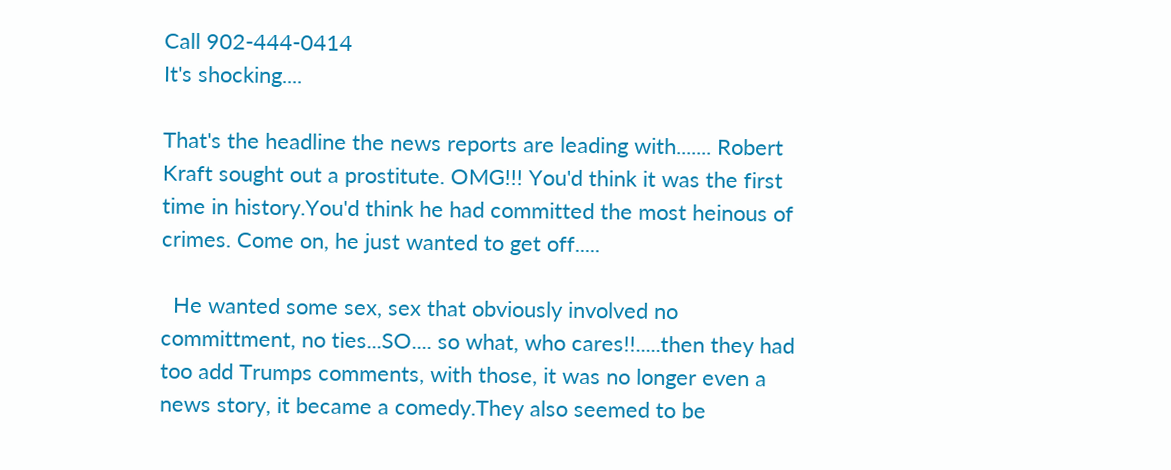Call 902-444-0414
It's shocking....

That's the headline the news reports are leading with....... Robert Kraft sought out a prostitute. OMG!!! You'd think it was the first time in history.You'd think he had committed the most heinous of crimes. Come on, he just wanted to get off.....

  He wanted some sex, sex that obviously involved no committment, no ties...SO.... so what, who cares!!.....then they had too add Trumps comments, with those, it was no longer even a news story, it became a comedy.They also seemed to be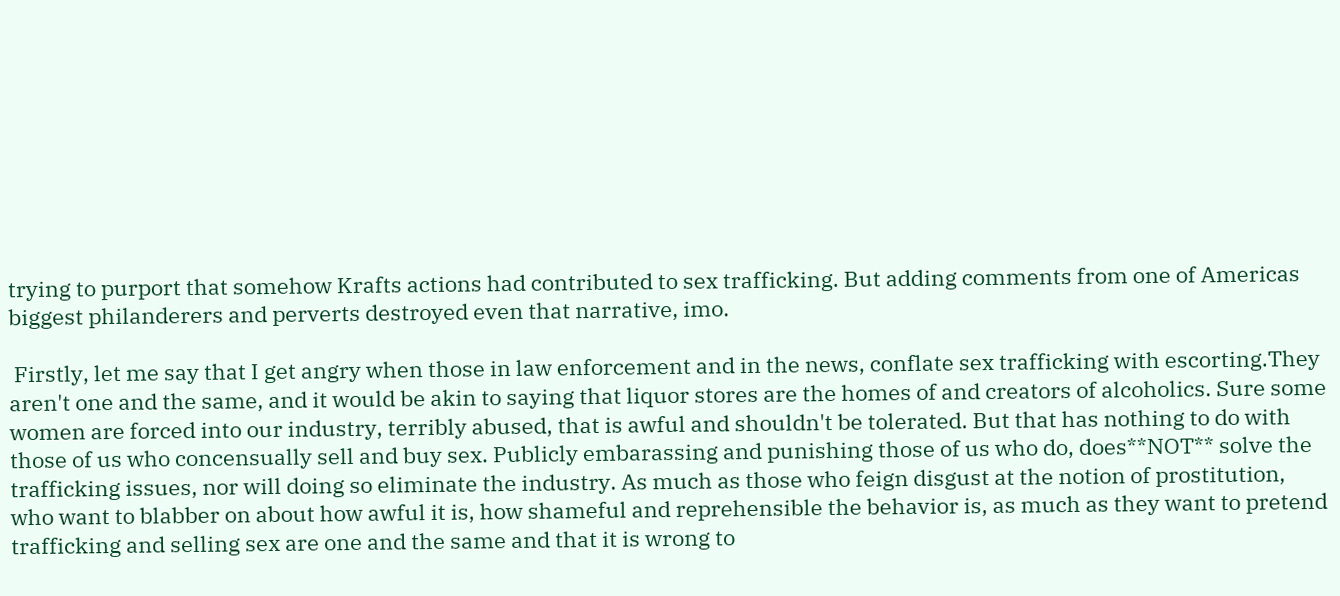trying to purport that somehow Krafts actions had contributed to sex trafficking. But adding comments from one of Americas biggest philanderers and perverts destroyed even that narrative, imo.

 Firstly, let me say that I get angry when those in law enforcement and in the news, conflate sex trafficking with escorting.They aren't one and the same, and it would be akin to saying that liquor stores are the homes of and creators of alcoholics. Sure some women are forced into our industry, terribly abused, that is awful and shouldn't be tolerated. But that has nothing to do with those of us who concensually sell and buy sex. Publicly embarassing and punishing those of us who do, does**NOT** solve the trafficking issues, nor will doing so eliminate the industry. As much as those who feign disgust at the notion of prostitution, who want to blabber on about how awful it is, how shameful and reprehensible the behavior is, as much as they want to pretend trafficking and selling sex are one and the same and that it is wrong to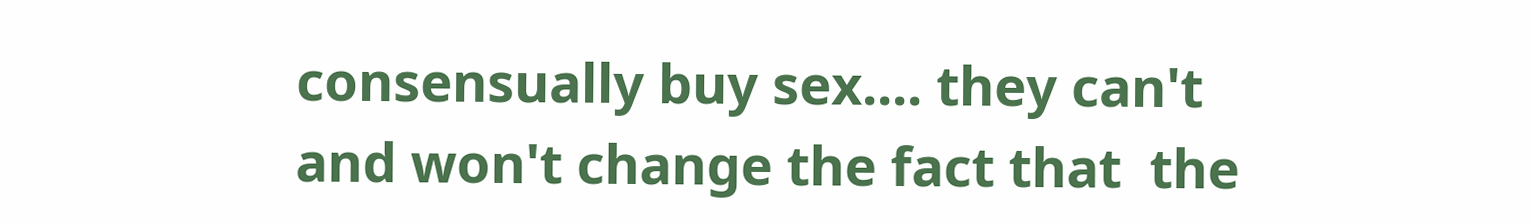consensually buy sex.... they can't and won't change the fact that  the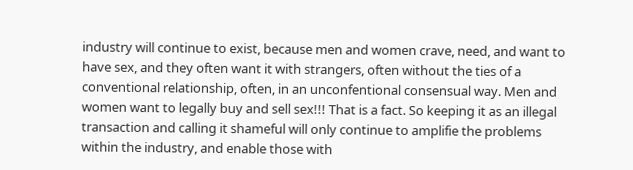industry will continue to exist, because men and women crave, need, and want to have sex, and they often want it with strangers, often without the ties of a conventional relationship, often, in an unconfentional consensual way. Men and women want to legally buy and sell sex!!! That is a fact. So keeping it as an illegal transaction and calling it shameful will only continue to amplifie the problems within the industry, and enable those with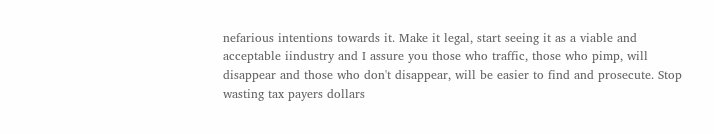nefarious intentions towards it. Make it legal, start seeing it as a viable and acceptable iindustry and I assure you those who traffic, those who pimp, will disappear and those who don't disappear, will be easier to find and prosecute. Stop wasting tax payers dollars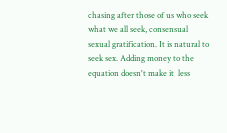chasing after those of us who seek what we all seek, consensual sexual gratification. It is natural to seek sex. Adding money to the equation doesn't make it  less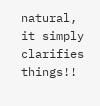natural, it simply clarifies things!!